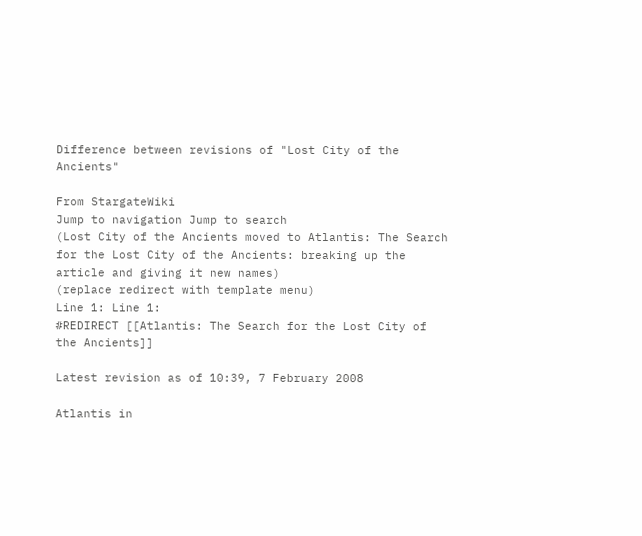Difference between revisions of "Lost City of the Ancients"

From StargateWiki
Jump to navigation Jump to search
(Lost City of the Ancients moved to Atlantis: The Search for the Lost City of the Ancients: breaking up the article and giving it new names)
(replace redirect with template menu)
Line 1: Line 1:
#REDIRECT [[Atlantis: The Search for the Lost City of the Ancients]]

Latest revision as of 10:39, 7 February 2008

Atlantis in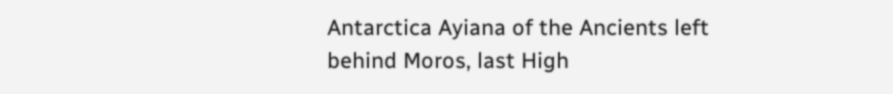Antarctica Ayiana of the Ancients left behind Moros, last High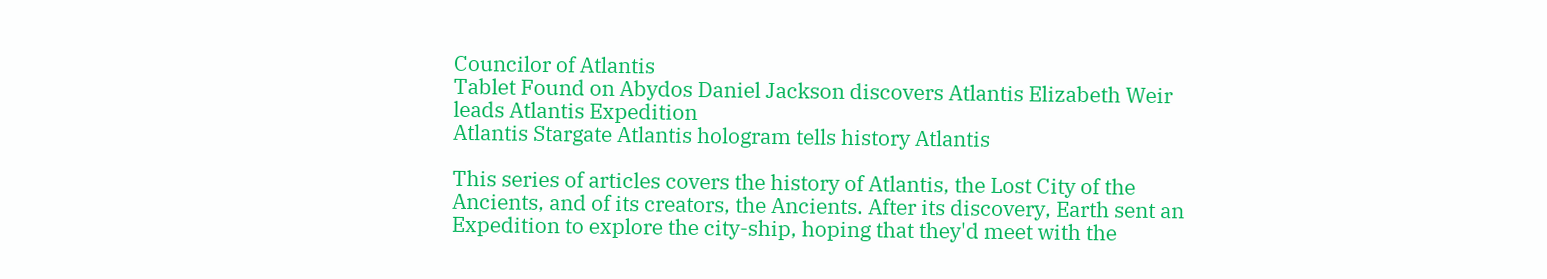Councilor of Atlantis
Tablet Found on Abydos Daniel Jackson discovers Atlantis Elizabeth Weir leads Atlantis Expedition
Atlantis Stargate Atlantis hologram tells history Atlantis

This series of articles covers the history of Atlantis, the Lost City of the Ancients, and of its creators, the Ancients. After its discovery, Earth sent an Expedition to explore the city-ship, hoping that they'd meet with the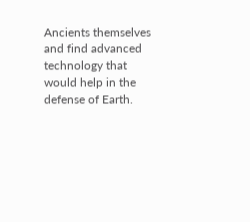Ancients themselves and find advanced technology that would help in the defense of Earth.